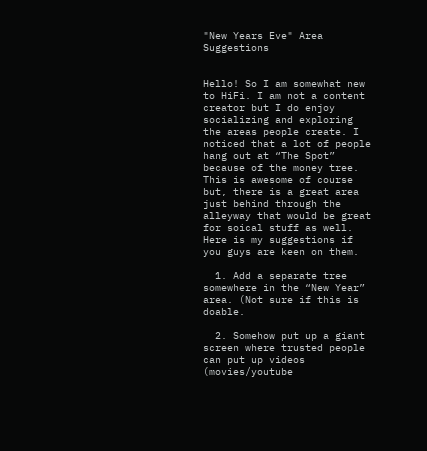"New Years Eve" Area Suggestions


Hello! So I am somewhat new to HiFi. I am not a content creator but I do enjoy socializing and exploring the areas people create. I noticed that a lot of people hang out at “The Spot” because of the money tree. This is awesome of course but, there is a great area just behind through the alleyway that would be great for soical stuff as well. Here is my suggestions if you guys are keen on them.

  1. Add a separate tree somewhere in the “New Year” area. (Not sure if this is doable.

  2. Somehow put up a giant screen where trusted people can put up videos (movies/youtube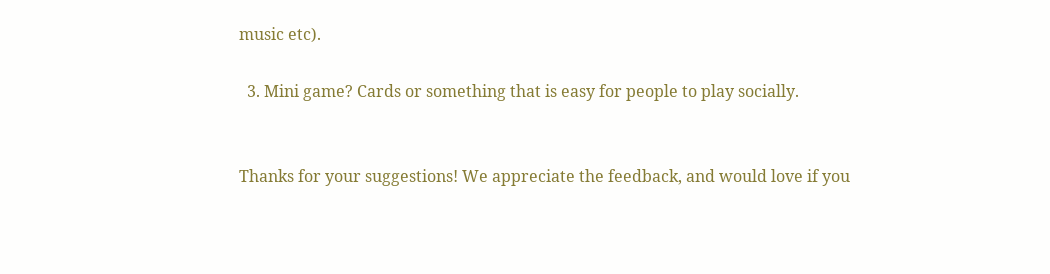music etc).

  3. Mini game? Cards or something that is easy for people to play socially.


Thanks for your suggestions! We appreciate the feedback, and would love if you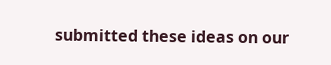submitted these ideas on our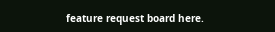feature request board here.